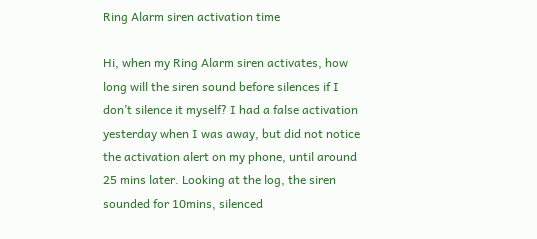Ring Alarm siren activation time

Hi, when my Ring Alarm siren activates, how long will the siren sound before silences if I don’t silence it myself? I had a false activation yesterday when I was away, but did not notice the activation alert on my phone, until around 25 mins later. Looking at the log, the siren sounded for 10mins, silenced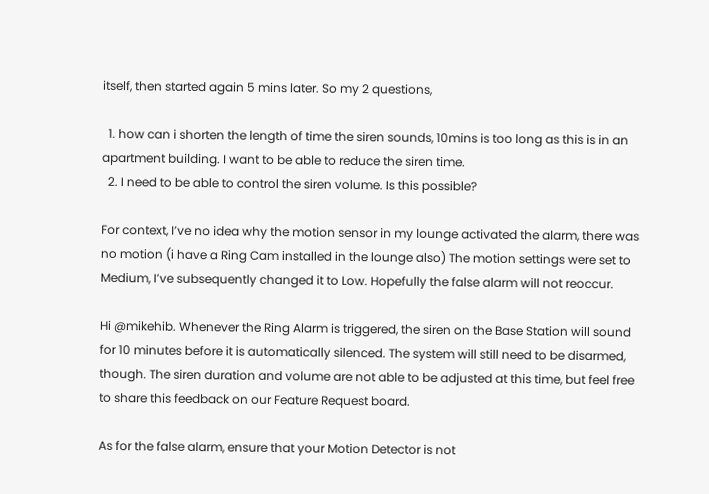itself, then started again 5 mins later. So my 2 questions,

  1. how can i shorten the length of time the siren sounds, 10mins is too long as this is in an apartment building. I want to be able to reduce the siren time.
  2. I need to be able to control the siren volume. Is this possible?

For context, I’ve no idea why the motion sensor in my lounge activated the alarm, there was no motion (i have a Ring Cam installed in the lounge also) The motion settings were set to Medium, I’ve subsequently changed it to Low. Hopefully the false alarm will not reoccur.

Hi @mikehib. Whenever the Ring Alarm is triggered, the siren on the Base Station will sound for 10 minutes before it is automatically silenced. The system will still need to be disarmed, though. The siren duration and volume are not able to be adjusted at this time, but feel free to share this feedback on our Feature Request board.

As for the false alarm, ensure that your Motion Detector is not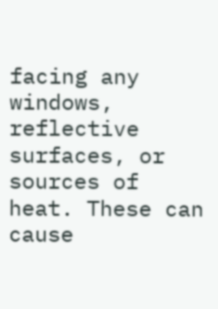facing any windows, reflective surfaces, or sources of heat. These can cause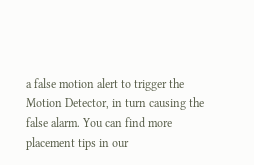a false motion alert to trigger the Motion Detector, in turn causing the false alarm. You can find more placement tips in our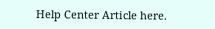Help Center Article here.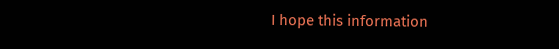I hope this information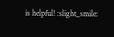is helpful! :slight_smile: